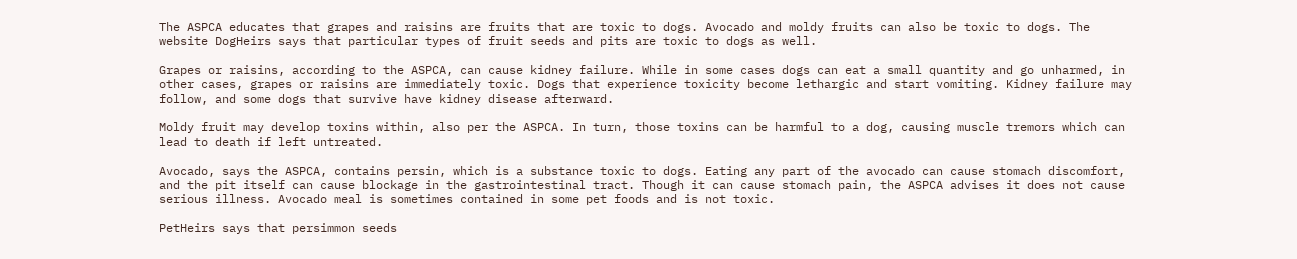The ASPCA educates that grapes and raisins are fruits that are toxic to dogs. Avocado and moldy fruits can also be toxic to dogs. The website DogHeirs says that particular types of fruit seeds and pits are toxic to dogs as well.

Grapes or raisins, according to the ASPCA, can cause kidney failure. While in some cases dogs can eat a small quantity and go unharmed, in other cases, grapes or raisins are immediately toxic. Dogs that experience toxicity become lethargic and start vomiting. Kidney failure may follow, and some dogs that survive have kidney disease afterward.

Moldy fruit may develop toxins within, also per the ASPCA. In turn, those toxins can be harmful to a dog, causing muscle tremors which can lead to death if left untreated.

Avocado, says the ASPCA, contains persin, which is a substance toxic to dogs. Eating any part of the avocado can cause stomach discomfort, and the pit itself can cause blockage in the gastrointestinal tract. Though it can cause stomach pain, the ASPCA advises it does not cause serious illness. Avocado meal is sometimes contained in some pet foods and is not toxic.

PetHeirs says that persimmon seeds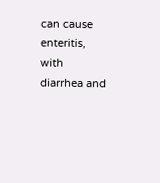can cause enteritis, with diarrhea and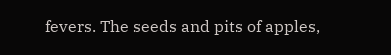fevers. The seeds and pits of apples,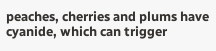peaches, cherries and plums have cyanide, which can trigger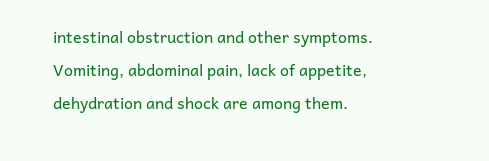intestinal obstruction and other symptoms. Vomiting, abdominal pain, lack of appetite, dehydration and shock are among them.